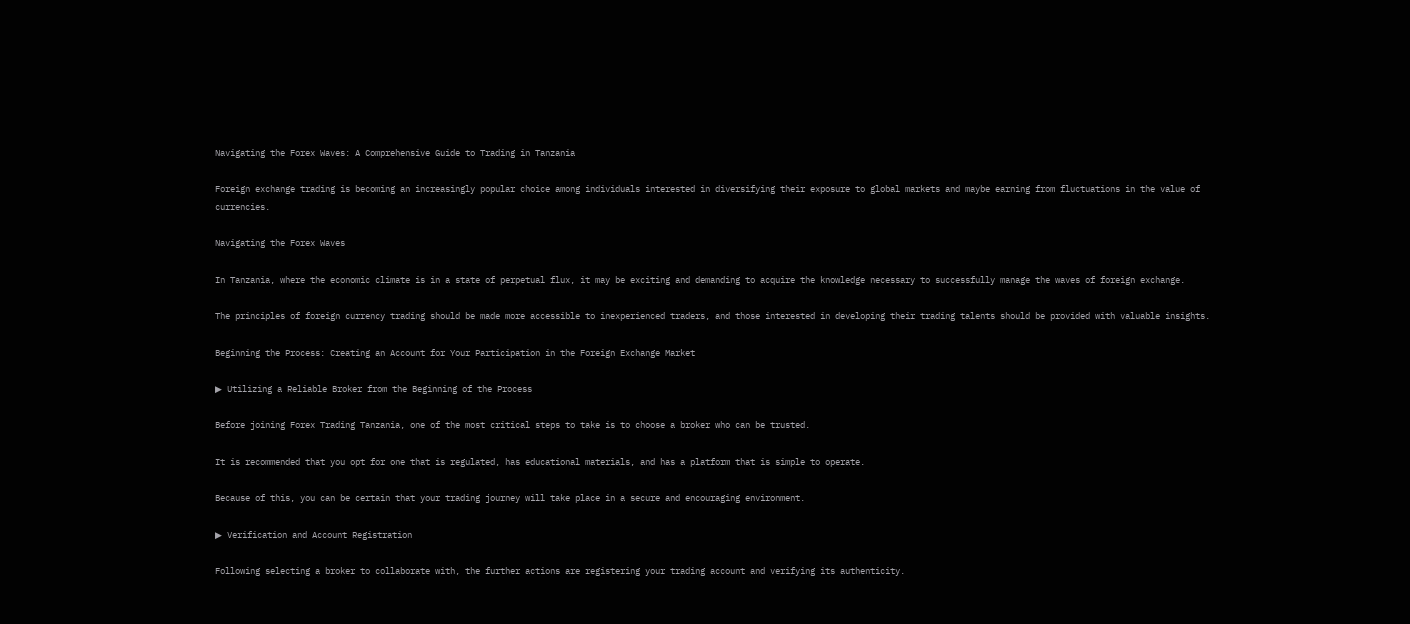Navigating the Forex Waves: A Comprehensive Guide to Trading in Tanzania

Foreign exchange trading is becoming an increasingly popular choice among individuals interested in diversifying their exposure to global markets and maybe earning from fluctuations in the value of currencies.

Navigating the Forex Waves

In Tanzania, where the economic climate is in a state of perpetual flux, it may be exciting and demanding to acquire the knowledge necessary to successfully manage the waves of foreign exchange.

The principles of foreign currency trading should be made more accessible to inexperienced traders, and those interested in developing their trading talents should be provided with valuable insights.

Beginning the Process: Creating an Account for Your Participation in the Foreign Exchange Market

▶ Utilizing a Reliable Broker from the Beginning of the Process

Before joining Forex Trading Tanzania, one of the most critical steps to take is to choose a broker who can be trusted.

It is recommended that you opt for one that is regulated, has educational materials, and has a platform that is simple to operate.

Because of this, you can be certain that your trading journey will take place in a secure and encouraging environment.

▶ Verification and Account Registration

Following selecting a broker to collaborate with, the further actions are registering your trading account and verifying its authenticity.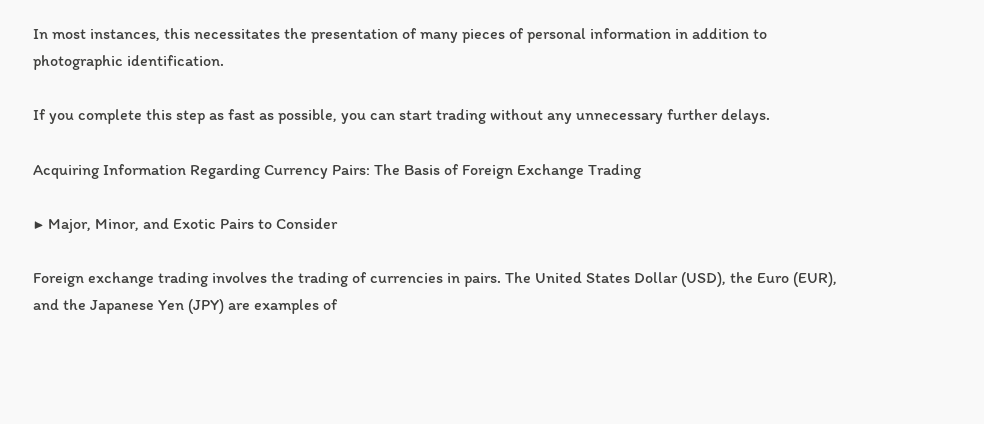In most instances, this necessitates the presentation of many pieces of personal information in addition to photographic identification.

If you complete this step as fast as possible, you can start trading without any unnecessary further delays.

Acquiring Information Regarding Currency Pairs: The Basis of Foreign Exchange Trading

▶ Major, Minor, and Exotic Pairs to Consider

Foreign exchange trading involves the trading of currencies in pairs. The United States Dollar (USD), the Euro (EUR), and the Japanese Yen (JPY) are examples of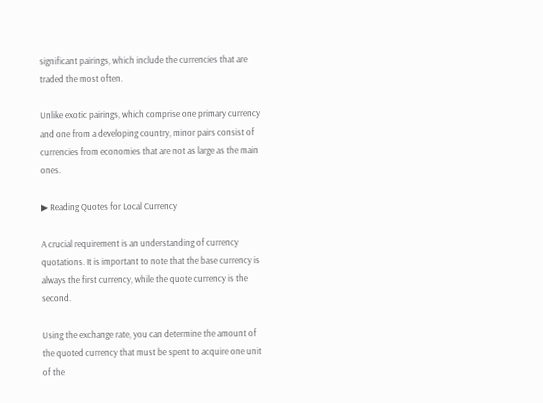significant pairings, which include the currencies that are traded the most often.

Unlike exotic pairings, which comprise one primary currency and one from a developing country, minor pairs consist of currencies from economies that are not as large as the main ones.

▶ Reading Quotes for Local Currency

A crucial requirement is an understanding of currency quotations. It is important to note that the base currency is always the first currency, while the quote currency is the second.

Using the exchange rate, you can determine the amount of the quoted currency that must be spent to acquire one unit of the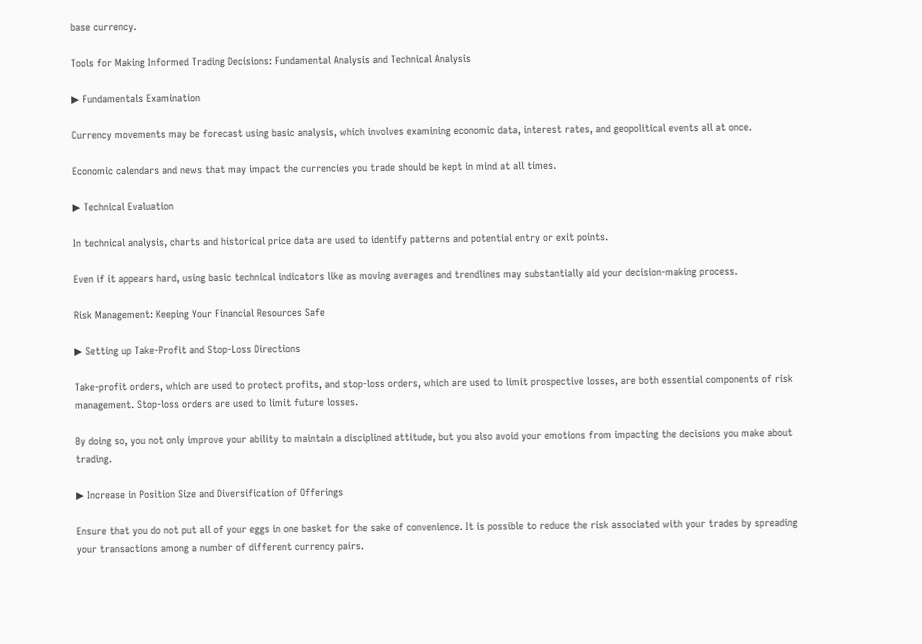base currency.

Tools for Making Informed Trading Decisions: Fundamental Analysis and Technical Analysis

▶ Fundamentals Examination

Currency movements may be forecast using basic analysis, which involves examining economic data, interest rates, and geopolitical events all at once.

Economic calendars and news that may impact the currencies you trade should be kept in mind at all times.

▶ Technical Evaluation

In technical analysis, charts and historical price data are used to identify patterns and potential entry or exit points.

Even if it appears hard, using basic technical indicators like as moving averages and trendlines may substantially aid your decision-making process.

Risk Management: Keeping Your Financial Resources Safe

▶ Setting up Take-Profit and Stop-Loss Directions

Take-profit orders, which are used to protect profits, and stop-loss orders, which are used to limit prospective losses, are both essential components of risk management. Stop-loss orders are used to limit future losses.

By doing so, you not only improve your ability to maintain a disciplined attitude, but you also avoid your emotions from impacting the decisions you make about trading.

▶ Increase in Position Size and Diversification of Offerings

Ensure that you do not put all of your eggs in one basket for the sake of convenience. It is possible to reduce the risk associated with your trades by spreading your transactions among a number of different currency pairs.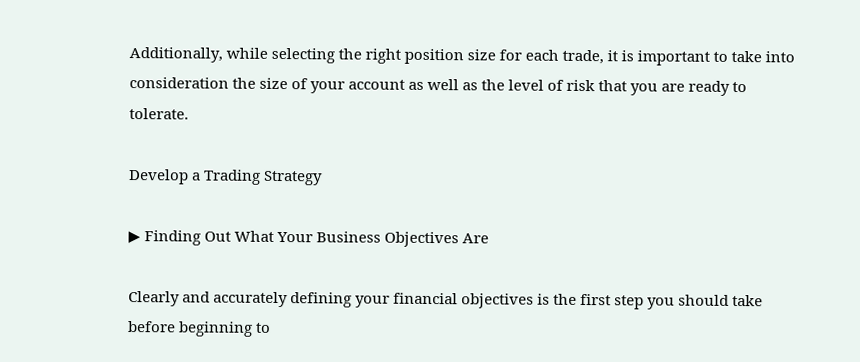Additionally, while selecting the right position size for each trade, it is important to take into consideration the size of your account as well as the level of risk that you are ready to tolerate.

Develop a Trading Strategy

▶ Finding Out What Your Business Objectives Are

Clearly and accurately defining your financial objectives is the first step you should take before beginning to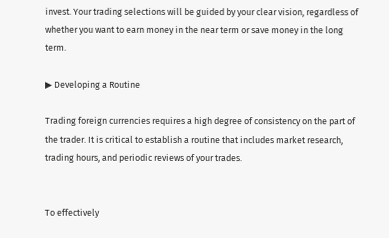invest. Your trading selections will be guided by your clear vision, regardless of whether you want to earn money in the near term or save money in the long term.

▶ Developing a Routine

Trading foreign currencies requires a high degree of consistency on the part of the trader. It is critical to establish a routine that includes market research, trading hours, and periodic reviews of your trades.


To effectively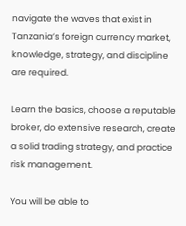navigate the waves that exist in Tanzania’s foreign currency market, knowledge, strategy, and discipline are required.

Learn the basics, choose a reputable broker, do extensive research, create a solid trading strategy, and practice risk management.

You will be able to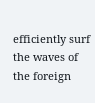efficiently surf the waves of the foreign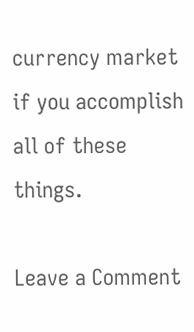currency market if you accomplish all of these things.

Leave a Comment